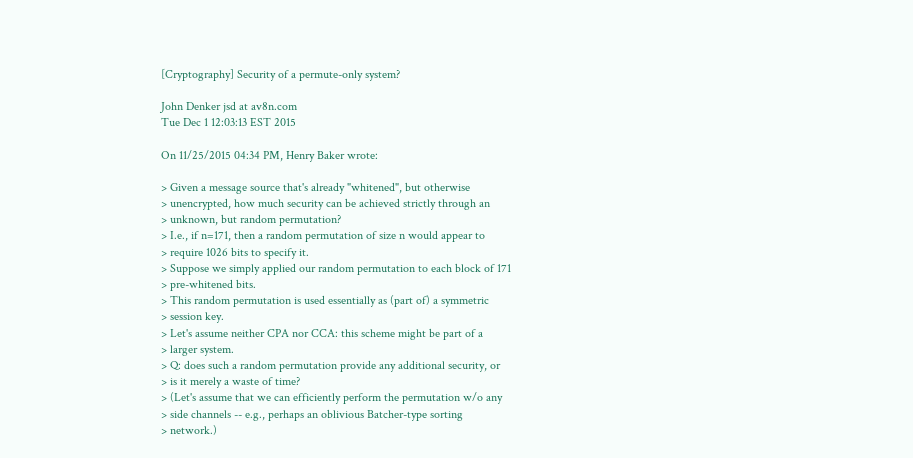[Cryptography] Security of a permute-only system?

John Denker jsd at av8n.com
Tue Dec 1 12:03:13 EST 2015

On 11/25/2015 04:34 PM, Henry Baker wrote:

> Given a message source that's already "whitened", but otherwise
> unencrypted, how much security can be achieved strictly through an
> unknown, but random permutation?
> I.e., if n=171, then a random permutation of size n would appear to
> require 1026 bits to specify it.
> Suppose we simply applied our random permutation to each block of 171
> pre-whitened bits.
> This random permutation is used essentially as (part of) a symmetric
> session key.
> Let's assume neither CPA nor CCA: this scheme might be part of a
> larger system.
> Q: does such a random permutation provide any additional security, or
> is it merely a waste of time?
> (Let's assume that we can efficiently perform the permutation w/o any
> side channels -- e.g., perhaps an oblivious Batcher-type sorting
> network.)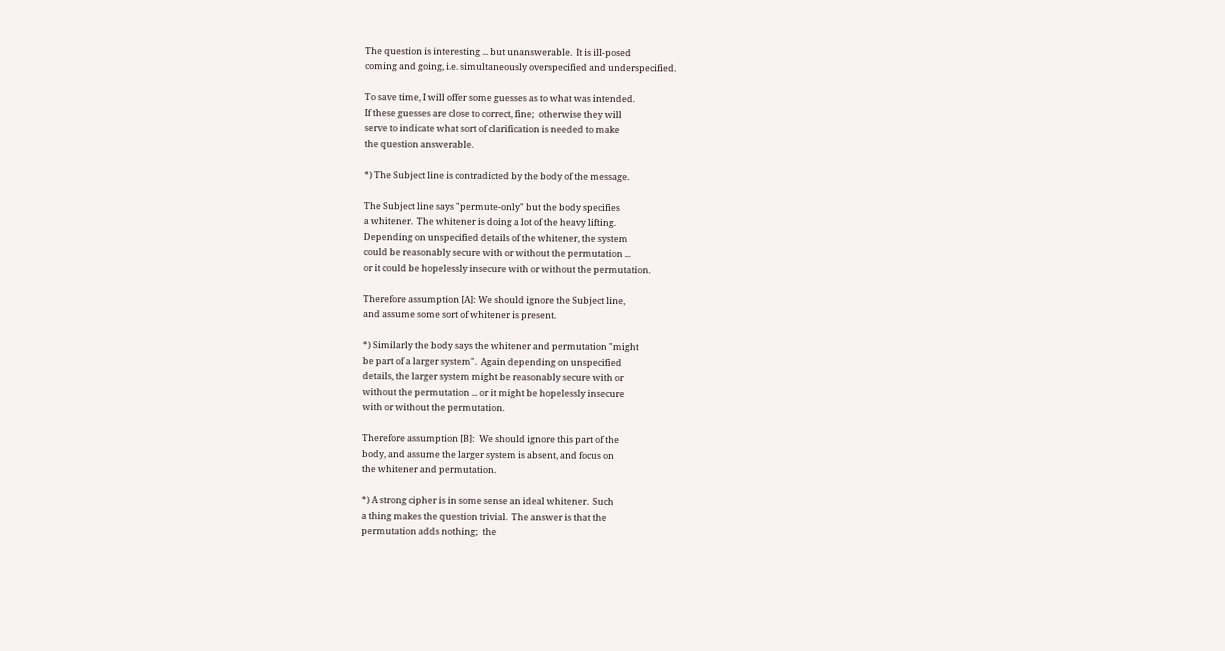The question is interesting ... but unanswerable.  It is ill-posed
coming and going, i.e. simultaneously overspecified and underspecified.

To save time, I will offer some guesses as to what was intended.
If these guesses are close to correct, fine;  otherwise they will
serve to indicate what sort of clarification is needed to make
the question answerable.

*) The Subject line is contradicted by the body of the message.

The Subject line says "permute-only" but the body specifies
a whitener.  The whitener is doing a lot of the heavy lifting.
Depending on unspecified details of the whitener, the system
could be reasonably secure with or without the permutation ...
or it could be hopelessly insecure with or without the permutation.

Therefore assumption [A]: We should ignore the Subject line,
and assume some sort of whitener is present.

*) Similarly the body says the whitener and permutation "might
be part of a larger system".  Again depending on unspecified
details, the larger system might be reasonably secure with or
without the permutation ... or it might be hopelessly insecure
with or without the permutation.

Therefore assumption [B]:  We should ignore this part of the
body, and assume the larger system is absent, and focus on
the whitener and permutation.

*) A strong cipher is in some sense an ideal whitener.  Such
a thing makes the question trivial.  The answer is that the
permutation adds nothing;  the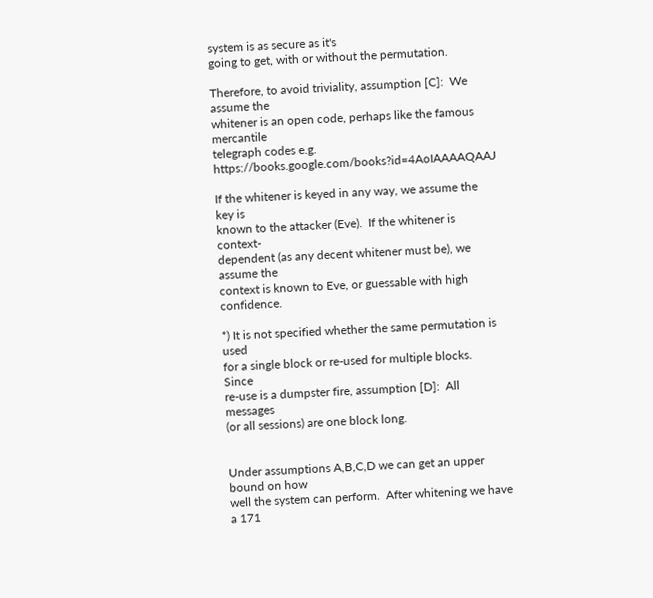system is as secure as it's
going to get, with or without the permutation.

Therefore, to avoid triviality, assumption [C]:  We assume the
whitener is an open code, perhaps like the famous mercantile
telegraph codes e.g.  https://books.google.com/books?id=4AoIAAAAQAAJ

If the whitener is keyed in any way, we assume the key is
known to the attacker (Eve).  If the whitener is context-
dependent (as any decent whitener must be), we assume the
context is known to Eve, or guessable with high confidence.

*) It is not specified whether the same permutation is used
for a single block or re-used for multiple blocks.  Since
re-use is a dumpster fire, assumption [D]:  All messages
(or all sessions) are one block long.


Under assumptions A,B,C,D we can get an upper bound on how
well the system can perform.  After whitening we have a 171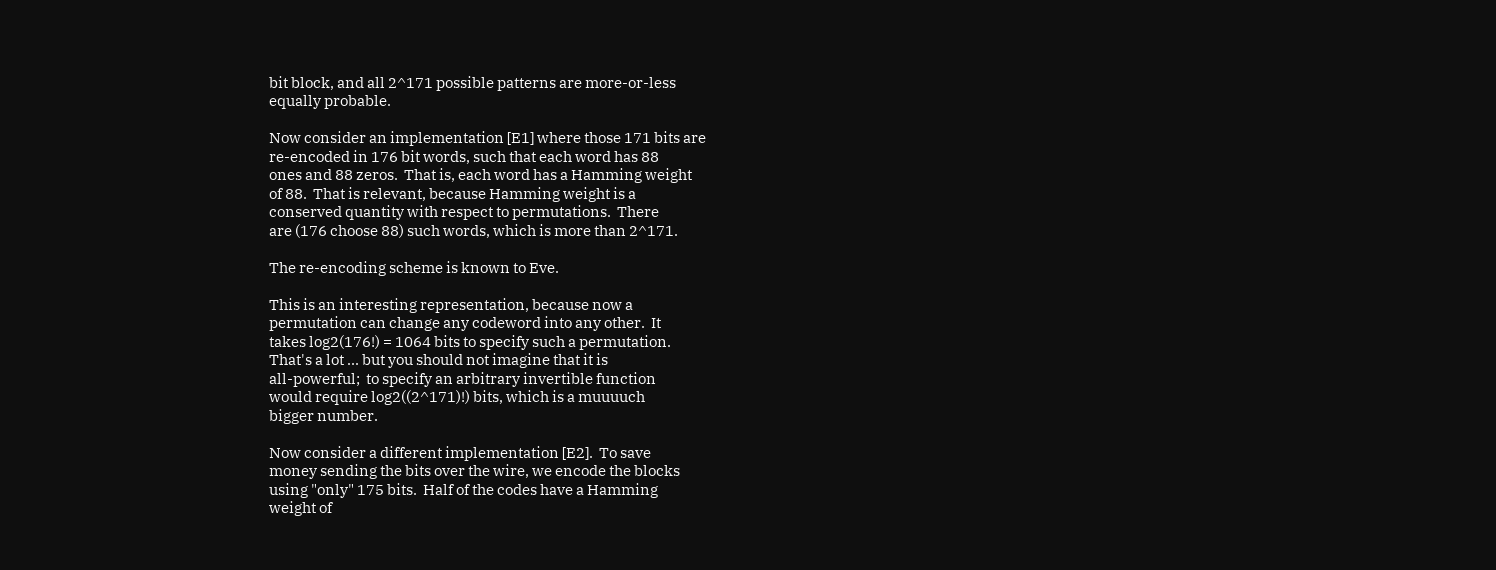bit block, and all 2^171 possible patterns are more-or-less
equally probable.

Now consider an implementation [E1] where those 171 bits are
re-encoded in 176 bit words, such that each word has 88
ones and 88 zeros.  That is, each word has a Hamming weight
of 88.  That is relevant, because Hamming weight is a
conserved quantity with respect to permutations.  There
are (176 choose 88) such words, which is more than 2^171.

The re-encoding scheme is known to Eve.

This is an interesting representation, because now a
permutation can change any codeword into any other.  It
takes log2(176!) = 1064 bits to specify such a permutation.
That's a lot ... but you should not imagine that it is
all-powerful;  to specify an arbitrary invertible function
would require log2((2^171)!) bits, which is a muuuuch
bigger number.

Now consider a different implementation [E2].  To save
money sending the bits over the wire, we encode the blocks
using "only" 175 bits.  Half of the codes have a Hamming
weight of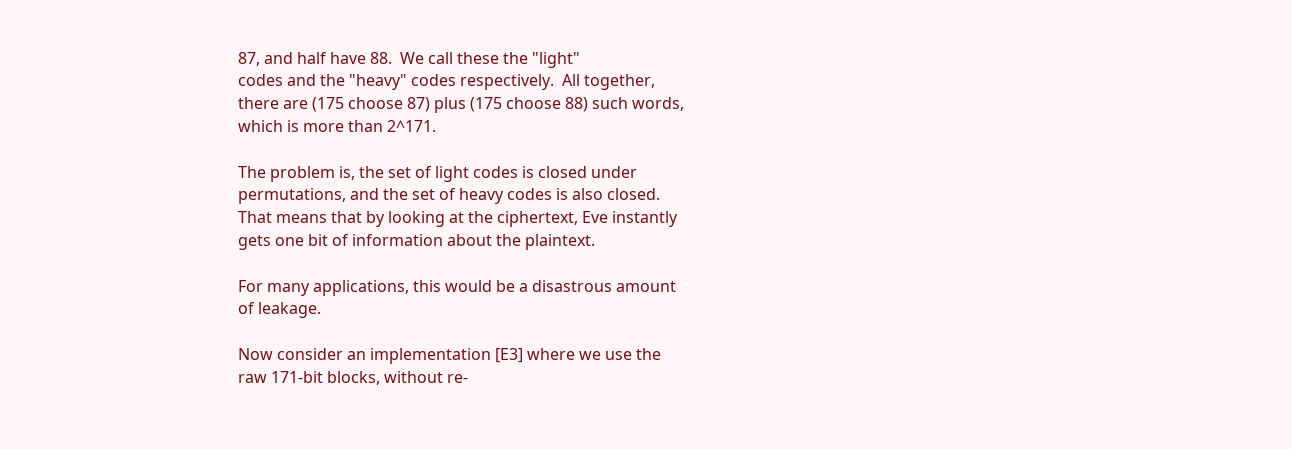87, and half have 88.  We call these the "light"
codes and the "heavy" codes respectively.  All together,
there are (175 choose 87) plus (175 choose 88) such words,
which is more than 2^171.

The problem is, the set of light codes is closed under
permutations, and the set of heavy codes is also closed.
That means that by looking at the ciphertext, Eve instantly
gets one bit of information about the plaintext.

For many applications, this would be a disastrous amount
of leakage.

Now consider an implementation [E3] where we use the
raw 171-bit blocks, without re-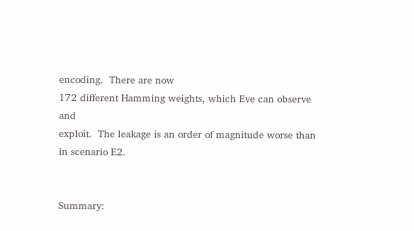encoding.  There are now
172 different Hamming weights, which Eve can observe and
exploit.  The leakage is an order of magnitude worse than
in scenario E2.


Summary: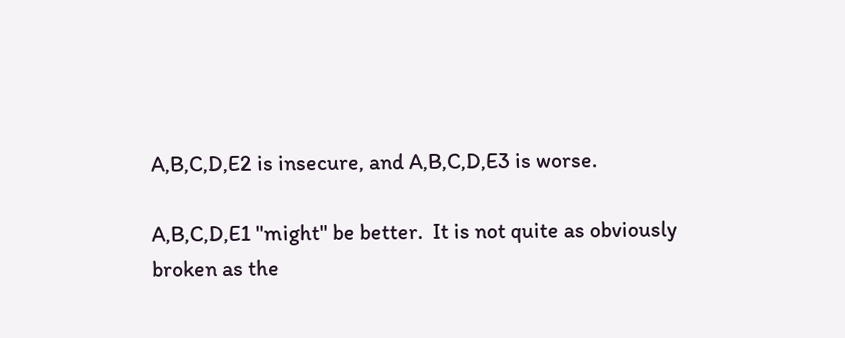A,B,C,D,E2 is insecure, and A,B,C,D,E3 is worse.

A,B,C,D,E1 "might" be better.  It is not quite as obviously
broken as the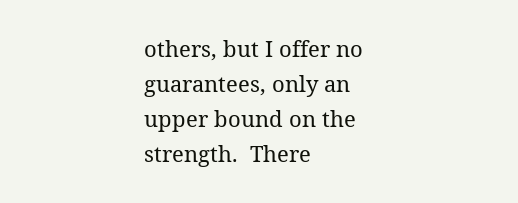others, but I offer no guarantees, only an
upper bound on the strength.  There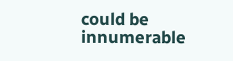could be innumerable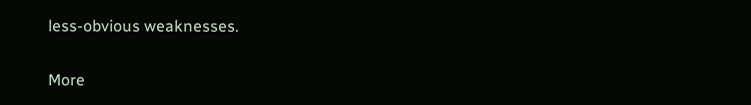less-obvious weaknesses.

More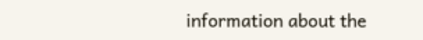information about the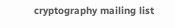cryptography mailing list